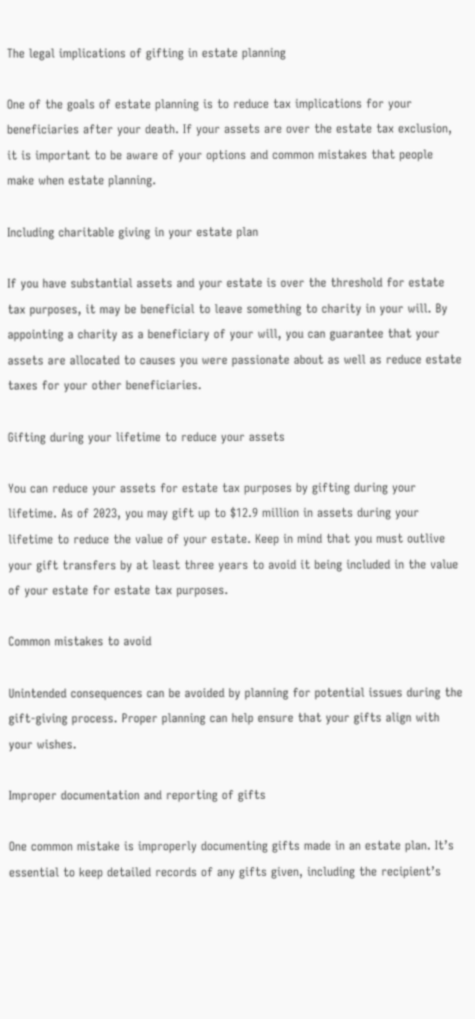The legal implications of gifting in estate planning

One of the goals of estate planning is to reduce tax implications for your beneficiaries after your death. If your assets are over the estate tax exclusion, it is important to be aware of your options and common mistakes that people make when estate planning.

Including charitable giving in your estate plan

If you have substantial assets and your estate is over the threshold for estate tax purposes, it may be beneficial to leave something to charity in your will. By appointing a charity as a beneficiary of your will, you can guarantee that your assets are allocated to causes you were passionate about as well as reduce estate taxes for your other beneficiaries.

Gifting during your lifetime to reduce your assets

You can reduce your assets for estate tax purposes by gifting during your lifetime. As of 2023, you may gift up to $12.9 million in assets during your lifetime to reduce the value of your estate. Keep in mind that you must outlive your gift transfers by at least three years to avoid it being included in the value of your estate for estate tax purposes.

Common mistakes to avoid

Unintended consequences can be avoided by planning for potential issues during the gift-giving process. Proper planning can help ensure that your gifts align with your wishes.

Improper documentation and reporting of gifts

One common mistake is improperly documenting gifts made in an estate plan. It’s essential to keep detailed records of any gifts given, including the recipient’s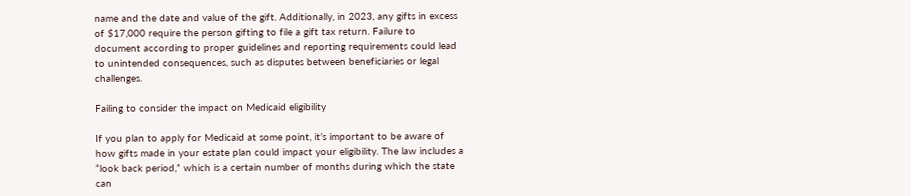name and the date and value of the gift. Additionally, in 2023, any gifts in excess of $17,000 require the person gifting to file a gift tax return. Failure to document according to proper guidelines and reporting requirements could lead to unintended consequences, such as disputes between beneficiaries or legal challenges.

Failing to consider the impact on Medicaid eligibility

If you plan to apply for Medicaid at some point, it’s important to be aware of how gifts made in your estate plan could impact your eligibility. The law includes a “look back period,” which is a certain number of months during which the state can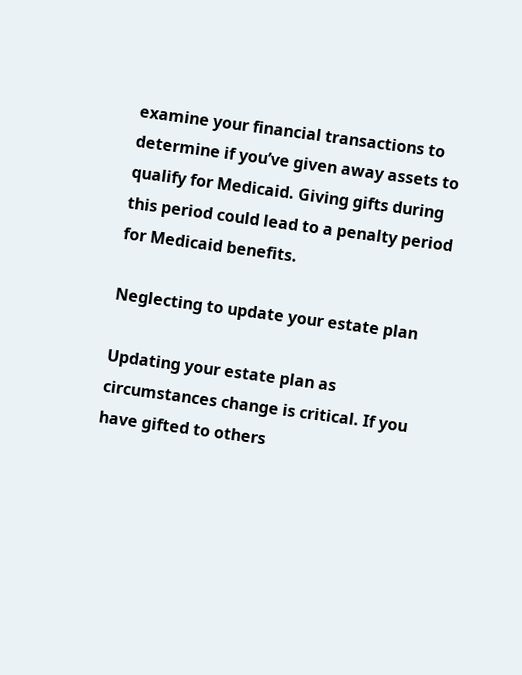examine your financial transactions to determine if you’ve given away assets to qualify for Medicaid. Giving gifts during this period could lead to a penalty period for Medicaid benefits.

Neglecting to update your estate plan

Updating your estate plan as circumstances change is critical. If you have gifted to others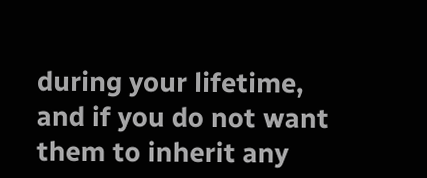during your lifetime, and if you do not want them to inherit any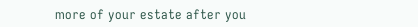more of your estate after you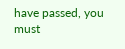have passed, you must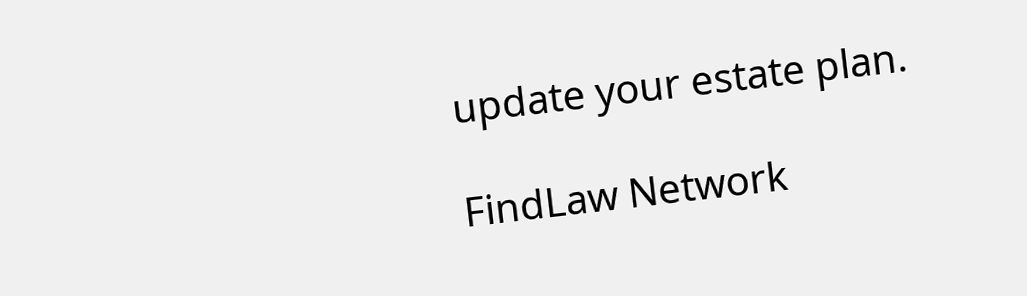update your estate plan.

FindLaw Network